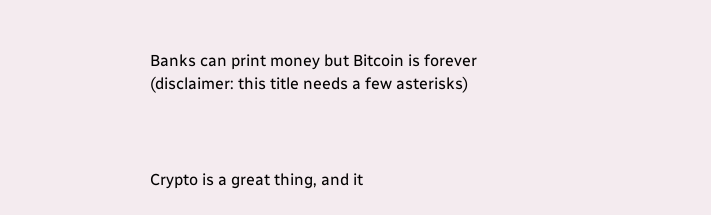Banks can print money but Bitcoin is forever (disclaimer: this title needs a few asterisks)



Crypto is a great thing, and it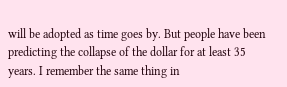will be adopted as time goes by. But people have been predicting the collapse of the dollar for at least 35 years. I remember the same thing in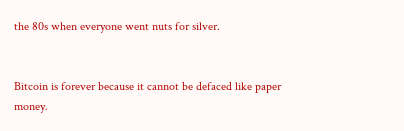the 80s when everyone went nuts for silver.


Bitcoin is forever because it cannot be defaced like paper money.